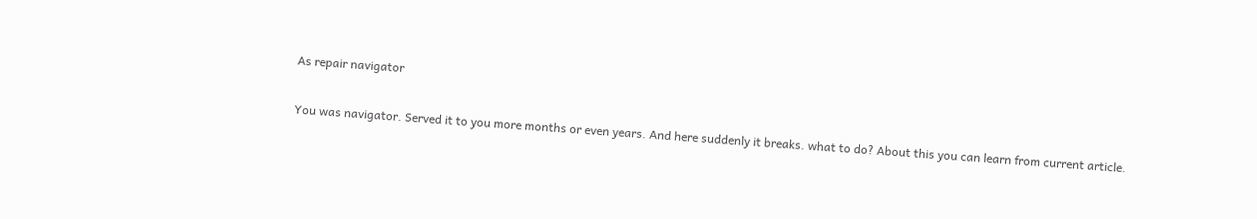As repair navigator

You was navigator. Served it to you more months or even years. And here suddenly it breaks. what to do? About this you can learn from current article.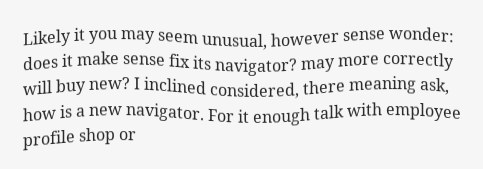Likely it you may seem unusual, however sense wonder: does it make sense fix its navigator? may more correctly will buy new? I inclined considered, there meaning ask, how is a new navigator. For it enough talk with employee profile shop or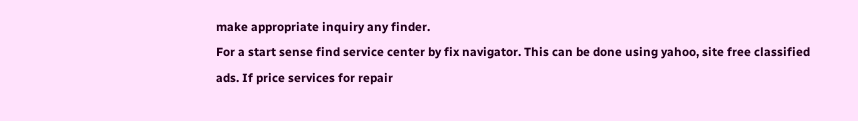make appropriate inquiry any finder.
For a start sense find service center by fix navigator. This can be done using yahoo, site free classified ads. If price services for repair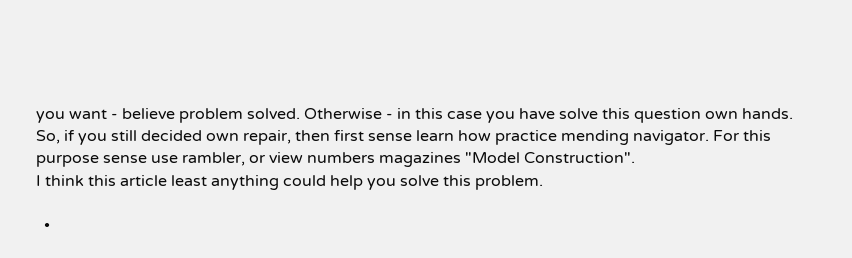you want - believe problem solved. Otherwise - in this case you have solve this question own hands.
So, if you still decided own repair, then first sense learn how practice mending navigator. For this purpose sense use rambler, or view numbers magazines "Model Construction".
I think this article least anything could help you solve this problem.

  •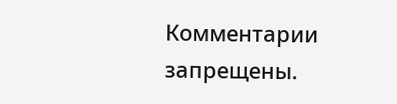Комментарии запрещены.